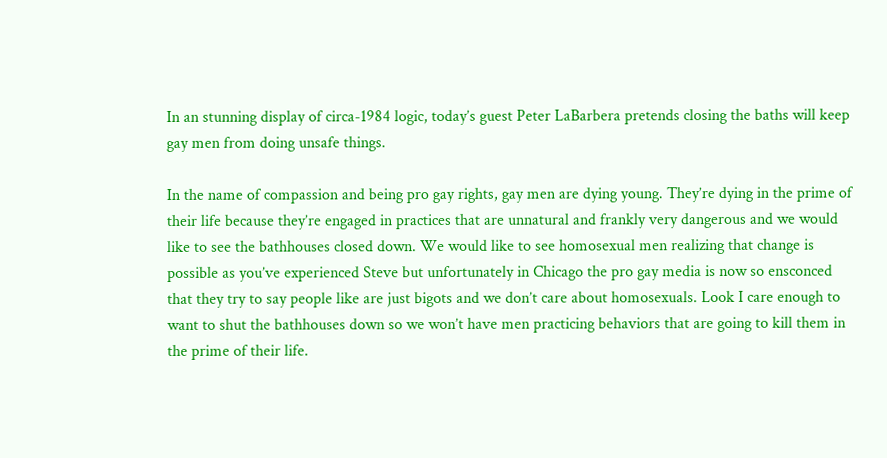In an stunning display of circa-1984 logic, today’s guest Peter LaBarbera pretends closing the baths will keep gay men from doing unsafe things.

In the name of compassion and being pro gay rights, gay men are dying young. They’re dying in the prime of their life because they’re engaged in practices that are unnatural and frankly very dangerous and we would like to see the bathhouses closed down. We would like to see homosexual men realizing that change is possible as you’ve experienced Steve but unfortunately in Chicago the pro gay media is now so ensconced that they try to say people like are just bigots and we don’t care about homosexuals. Look I care enough to want to shut the bathhouses down so we won’t have men practicing behaviors that are going to kill them in the prime of their life.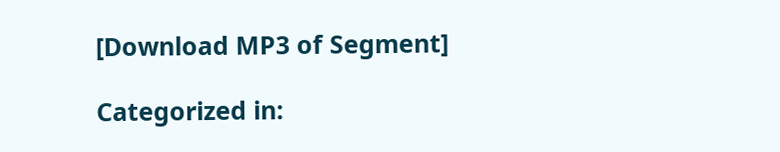[Download MP3 of Segment]

Categorized in: